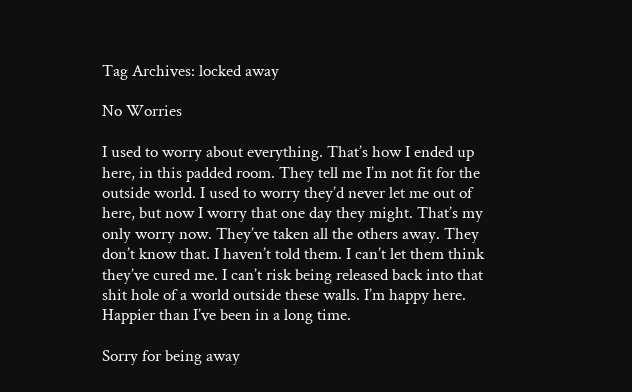Tag Archives: locked away

No Worries

I used to worry about everything. That’s how I ended up here, in this padded room. They tell me I’m not fit for the outside world. I used to worry they’d never let me out of here, but now I worry that one day they might. That’s my only worry now. They’ve taken all the others away. They don’t know that. I haven’t told them. I can’t let them think they’ve cured me. I can’t risk being released back into that shit hole of a world outside these walls. I’m happy here. Happier than I’ve been in a long time.

Sorry for being away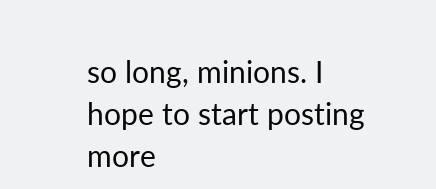so long, minions. I hope to start posting more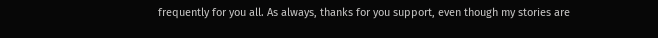frequently for you all. As always, thanks for you support, even though my stories are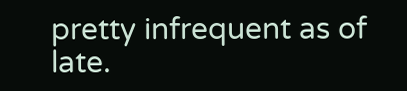pretty infrequent as of late.